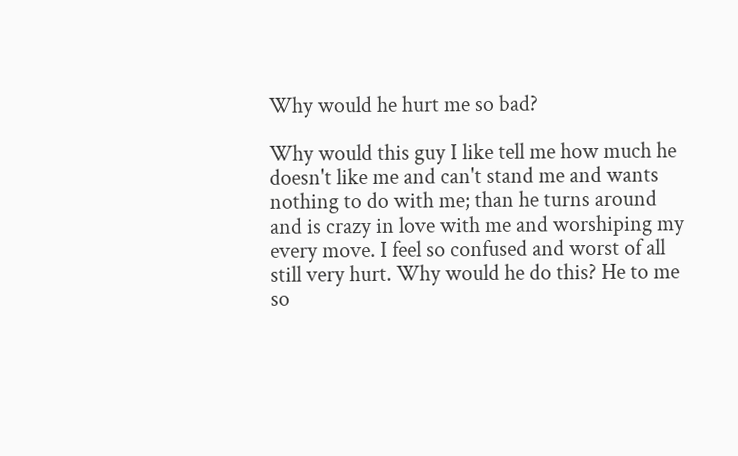Why would he hurt me so bad?

Why would this guy I like tell me how much he doesn't like me and can't stand me and wants nothing to do with me; than he turns around and is crazy in love with me and worshiping my every move. I feel so confused and worst of all still very hurt. Why would he do this? He to me so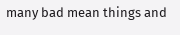many bad mean things and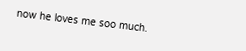now he loves me soo much.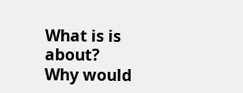What is is about?
Why would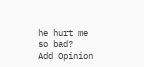he hurt me so bad?
Add Opinion